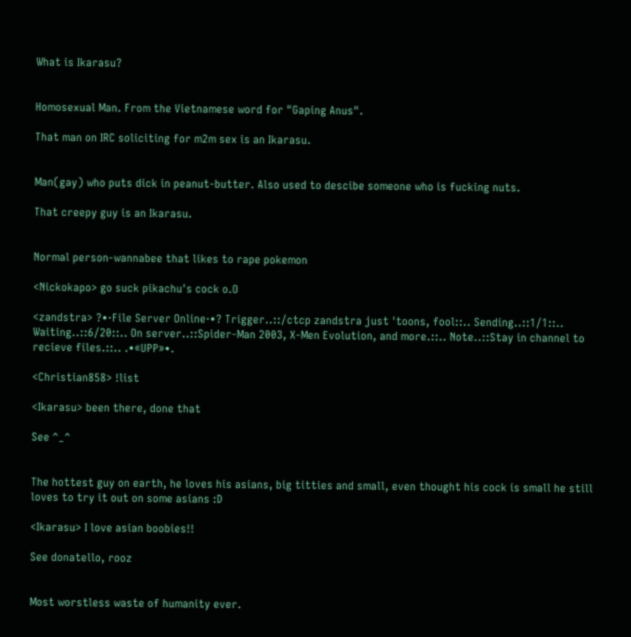What is Ikarasu?


Homosexual Man. From the Vietnamese word for "Gaping Anus".

That man on IRC soliciting for m2m sex is an Ikarasu.


Man(gay) who puts dick in peanut-butter. Also used to descibe someone who is fucking nuts.

That creepy guy is an Ikarasu.


Normal person-wannabee that likes to rape pokemon

<Nickokapo> go suck pikachu's cock o.O

<zandstra> ?•·File Server Online·•? Trigger..::/ctcp zandstra just 'toons, fool::.. Sending..::1/1::.. Waiting..::6/20::.. On server..::Spider-Man 2003, X-Men Evolution, and more.::.. Note..::Stay in channel to recieve files.::.. .•«UPP»•.

<Christian858> !list

<Ikarasu> been there, done that

See ^_^


The hottest guy on earth, he loves his asians, big titties and small, even thought his cock is small he still loves to try it out on some asians :D

<Ikarasu> I love asian boobies!!

See donatello, rooz


Most worstless waste of humanity ever.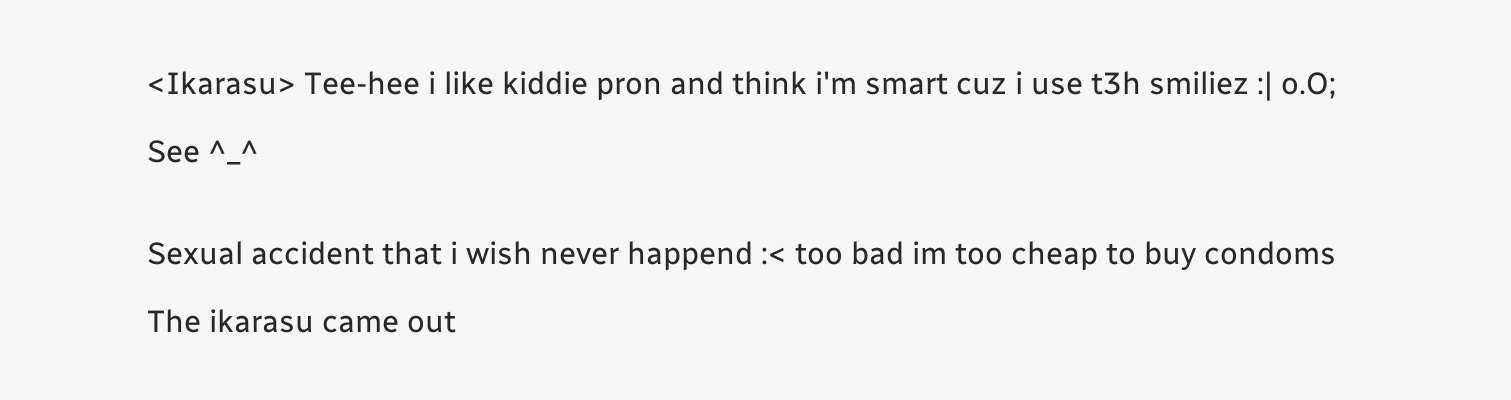<Ikarasu> Tee-hee i like kiddie pron and think i'm smart cuz i use t3h smiliez :| o.O;

See ^_^


Sexual accident that i wish never happend :< too bad im too cheap to buy condoms

The ikarasu came out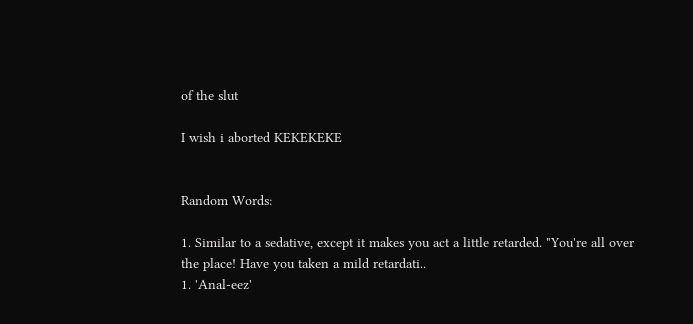of the slut

I wish i aborted KEKEKEKE


Random Words:

1. Similar to a sedative, except it makes you act a little retarded. "You're all over the place! Have you taken a mild retardati..
1. 'Anal-eez'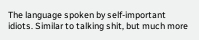The language spoken by self-important idiots. Similar to talking shit, but much more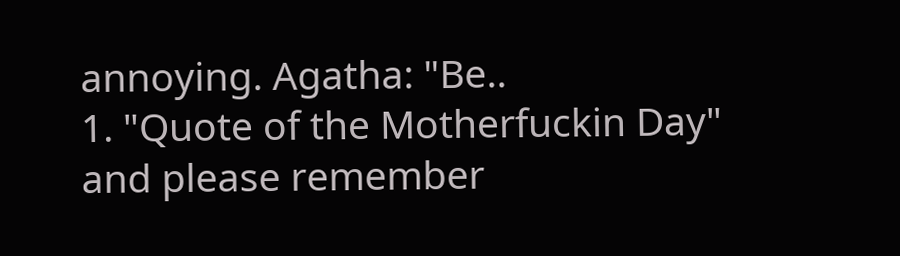annoying. Agatha: "Be..
1. "Quote of the Motherfuckin Day" and please remember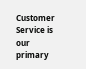Customer Service is our primary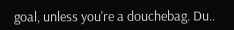goal, unless you're a douchebag. Du..